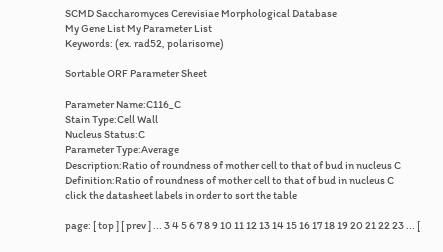SCMD Saccharomyces Cerevisiae Morphological Database
My Gene List My Parameter List
Keywords: (ex. rad52, polarisome)

Sortable ORF Parameter Sheet

Parameter Name:C116_C
Stain Type:Cell Wall
Nucleus Status:C
Parameter Type:Average
Description:Ratio of roundness of mother cell to that of bud in nucleus C
Definition:Ratio of roundness of mother cell to that of bud in nucleus C
click the datasheet labels in order to sort the table

page: [ top ] [ prev ] ... 3 4 5 6 7 8 9 10 11 12 13 14 15 16 17 18 19 20 21 22 23 ... [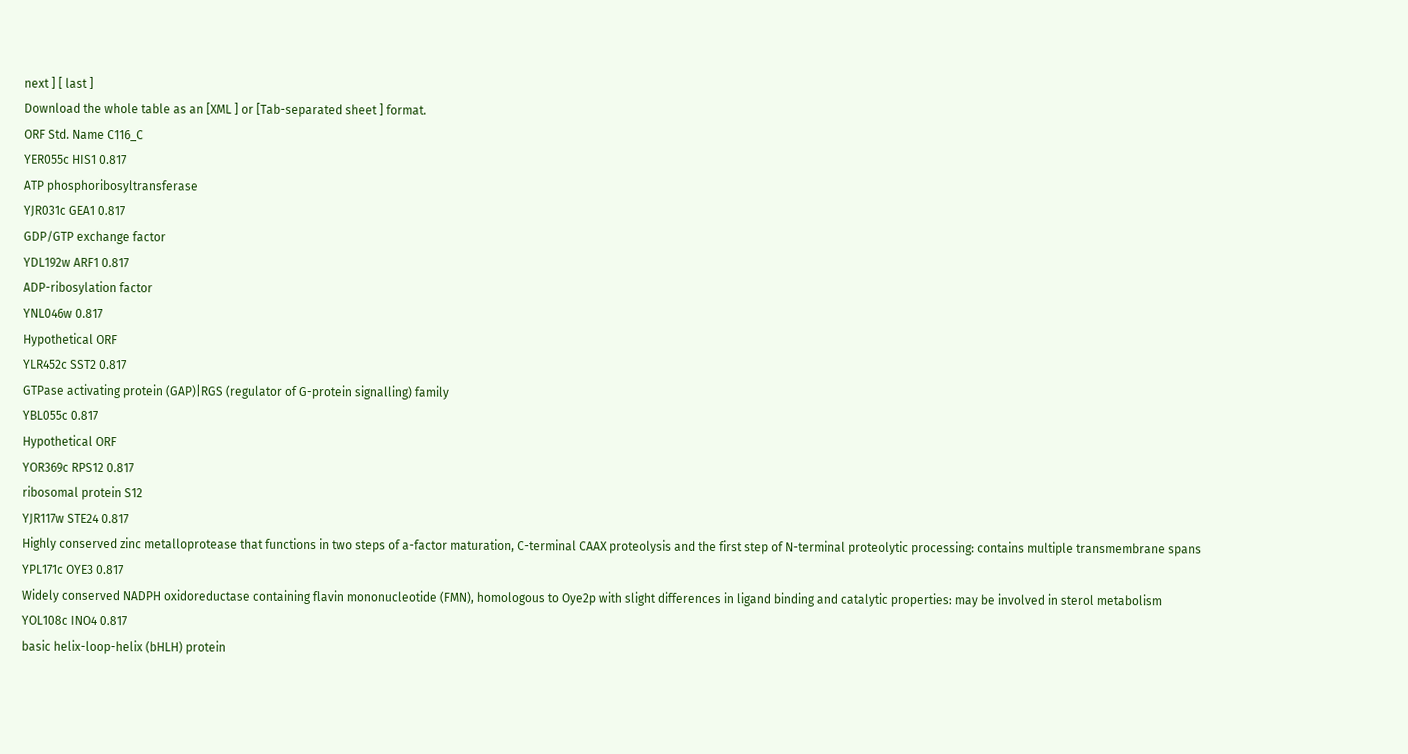next ] [ last ]
Download the whole table as an [XML ] or [Tab-separated sheet ] format.
ORF Std. Name C116_C
YER055c HIS1 0.817
ATP phosphoribosyltransferase
YJR031c GEA1 0.817
GDP/GTP exchange factor
YDL192w ARF1 0.817
ADP-ribosylation factor
YNL046w 0.817
Hypothetical ORF
YLR452c SST2 0.817
GTPase activating protein (GAP)|RGS (regulator of G-protein signalling) family
YBL055c 0.817
Hypothetical ORF
YOR369c RPS12 0.817
ribosomal protein S12
YJR117w STE24 0.817
Highly conserved zinc metalloprotease that functions in two steps of a-factor maturation, C-terminal CAAX proteolysis and the first step of N-terminal proteolytic processing: contains multiple transmembrane spans
YPL171c OYE3 0.817
Widely conserved NADPH oxidoreductase containing flavin mononucleotide (FMN), homologous to Oye2p with slight differences in ligand binding and catalytic properties: may be involved in sterol metabolism
YOL108c INO4 0.817
basic helix-loop-helix (bHLH) protein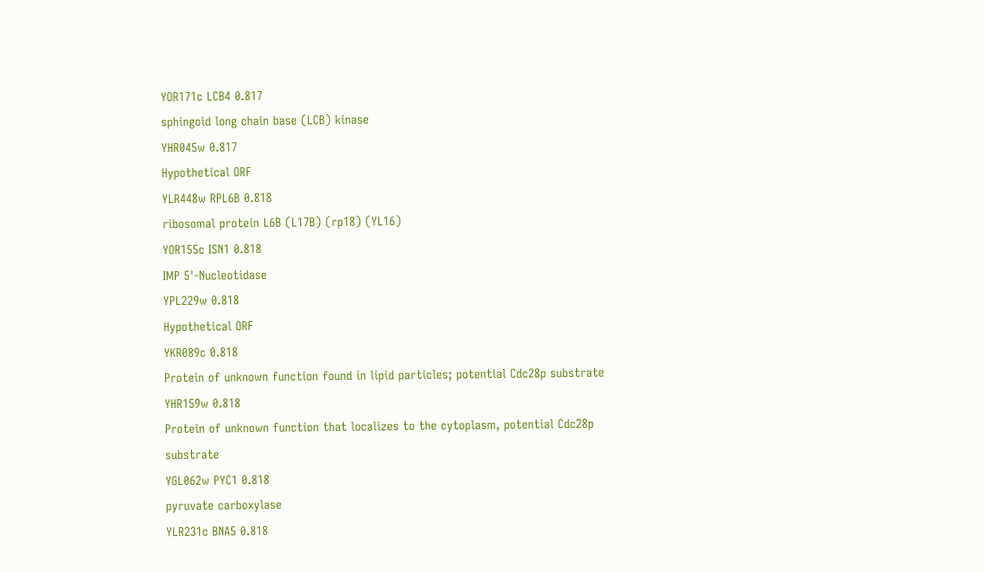YOR171c LCB4 0.817
sphingoid long chain base (LCB) kinase
YHR045w 0.817
Hypothetical ORF
YLR448w RPL6B 0.818
ribosomal protein L6B (L17B) (rp18) (YL16)
YOR155c ISN1 0.818
IMP 5'-Nucleotidase
YPL229w 0.818
Hypothetical ORF
YKR089c 0.818
Protein of unknown function found in lipid particles; potential Cdc28p substrate
YHR159w 0.818
Protein of unknown function that localizes to the cytoplasm, potential Cdc28p substrate
YGL062w PYC1 0.818
pyruvate carboxylase
YLR231c BNA5 0.818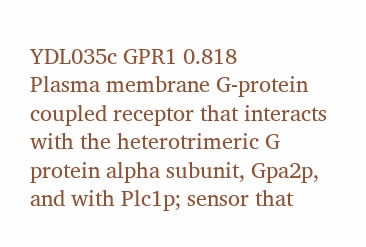YDL035c GPR1 0.818
Plasma membrane G-protein coupled receptor that interacts with the heterotrimeric G protein alpha subunit, Gpa2p, and with Plc1p; sensor that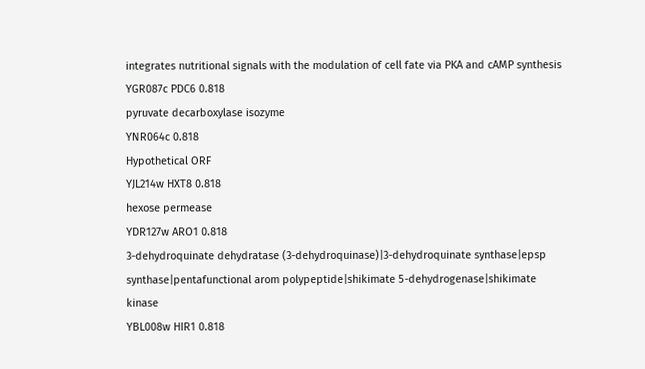integrates nutritional signals with the modulation of cell fate via PKA and cAMP synthesis
YGR087c PDC6 0.818
pyruvate decarboxylase isozyme
YNR064c 0.818
Hypothetical ORF
YJL214w HXT8 0.818
hexose permease
YDR127w ARO1 0.818
3-dehydroquinate dehydratase (3-dehydroquinase)|3-dehydroquinate synthase|epsp synthase|pentafunctional arom polypeptide|shikimate 5-dehydrogenase|shikimate kinase
YBL008w HIR1 0.818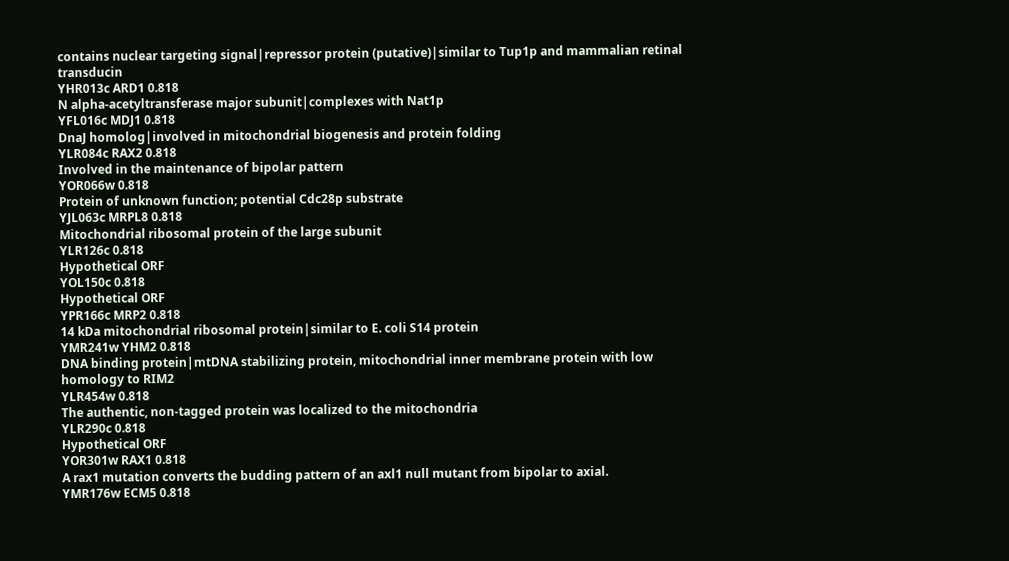contains nuclear targeting signal|repressor protein (putative)|similar to Tup1p and mammalian retinal transducin
YHR013c ARD1 0.818
N alpha-acetyltransferase major subunit|complexes with Nat1p
YFL016c MDJ1 0.818
DnaJ homolog|involved in mitochondrial biogenesis and protein folding
YLR084c RAX2 0.818
Involved in the maintenance of bipolar pattern
YOR066w 0.818
Protein of unknown function; potential Cdc28p substrate
YJL063c MRPL8 0.818
Mitochondrial ribosomal protein of the large subunit
YLR126c 0.818
Hypothetical ORF
YOL150c 0.818
Hypothetical ORF
YPR166c MRP2 0.818
14 kDa mitochondrial ribosomal protein|similar to E. coli S14 protein
YMR241w YHM2 0.818
DNA binding protein|mtDNA stabilizing protein, mitochondrial inner membrane protein with low homology to RIM2
YLR454w 0.818
The authentic, non-tagged protein was localized to the mitochondria
YLR290c 0.818
Hypothetical ORF
YOR301w RAX1 0.818
A rax1 mutation converts the budding pattern of an axl1 null mutant from bipolar to axial.
YMR176w ECM5 0.818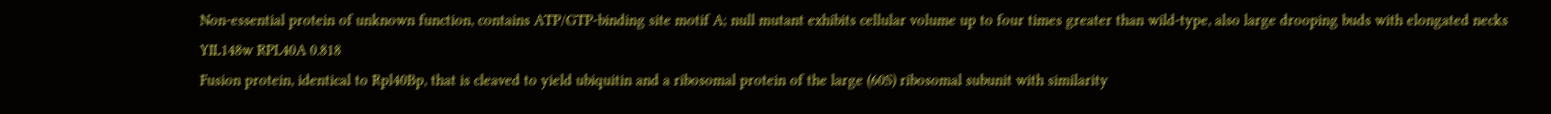Non-essential protein of unknown function, contains ATP/GTP-binding site motif A; null mutant exhibits cellular volume up to four times greater than wild-type, also large drooping buds with elongated necks
YIL148w RPL40A 0.818
Fusion protein, identical to Rpl40Bp, that is cleaved to yield ubiquitin and a ribosomal protein of the large (60S) ribosomal subunit with similarity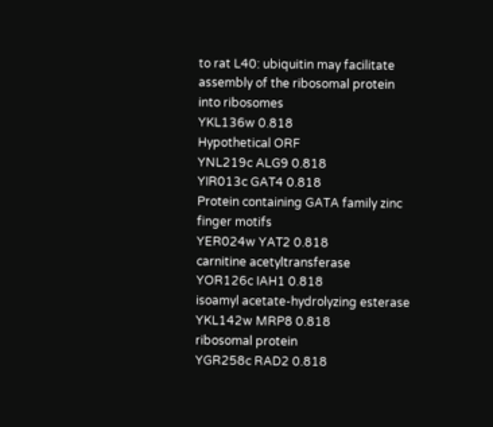to rat L40: ubiquitin may facilitate assembly of the ribosomal protein into ribosomes
YKL136w 0.818
Hypothetical ORF
YNL219c ALG9 0.818
YIR013c GAT4 0.818
Protein containing GATA family zinc finger motifs
YER024w YAT2 0.818
carnitine acetyltransferase
YOR126c IAH1 0.818
isoamyl acetate-hydrolyzing esterase
YKL142w MRP8 0.818
ribosomal protein
YGR258c RAD2 0.818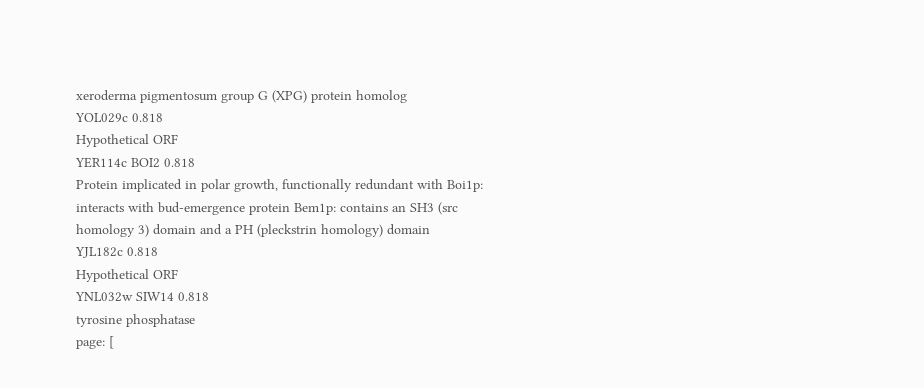xeroderma pigmentosum group G (XPG) protein homolog
YOL029c 0.818
Hypothetical ORF
YER114c BOI2 0.818
Protein implicated in polar growth, functionally redundant with Boi1p: interacts with bud-emergence protein Bem1p: contains an SH3 (src homology 3) domain and a PH (pleckstrin homology) domain
YJL182c 0.818
Hypothetical ORF
YNL032w SIW14 0.818
tyrosine phosphatase
page: [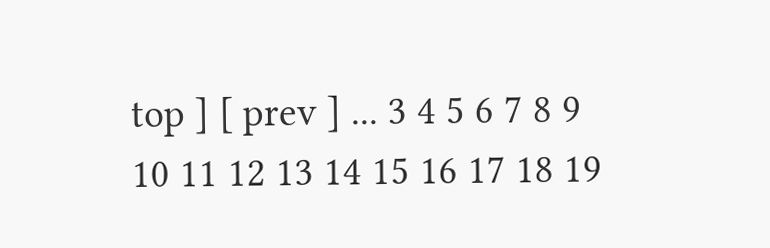top ] [ prev ] ... 3 4 5 6 7 8 9 10 11 12 13 14 15 16 17 18 19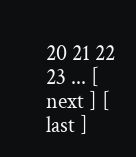20 21 22 23 ... [ next ] [ last ]